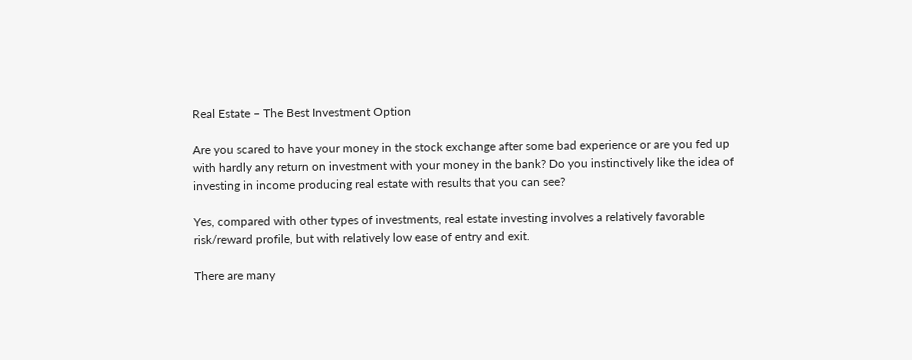Real Estate – The Best Investment Option

Are you scared to have your money in the stock exchange after some bad experience or are you fed up with hardly any return on investment with your money in the bank? Do you instinctively like the idea of investing in income producing real estate with results that you can see?

Yes, compared with other types of investments, real estate investing involves a relatively favorable risk/reward profile, but with relatively low ease of entry and exit.

There are many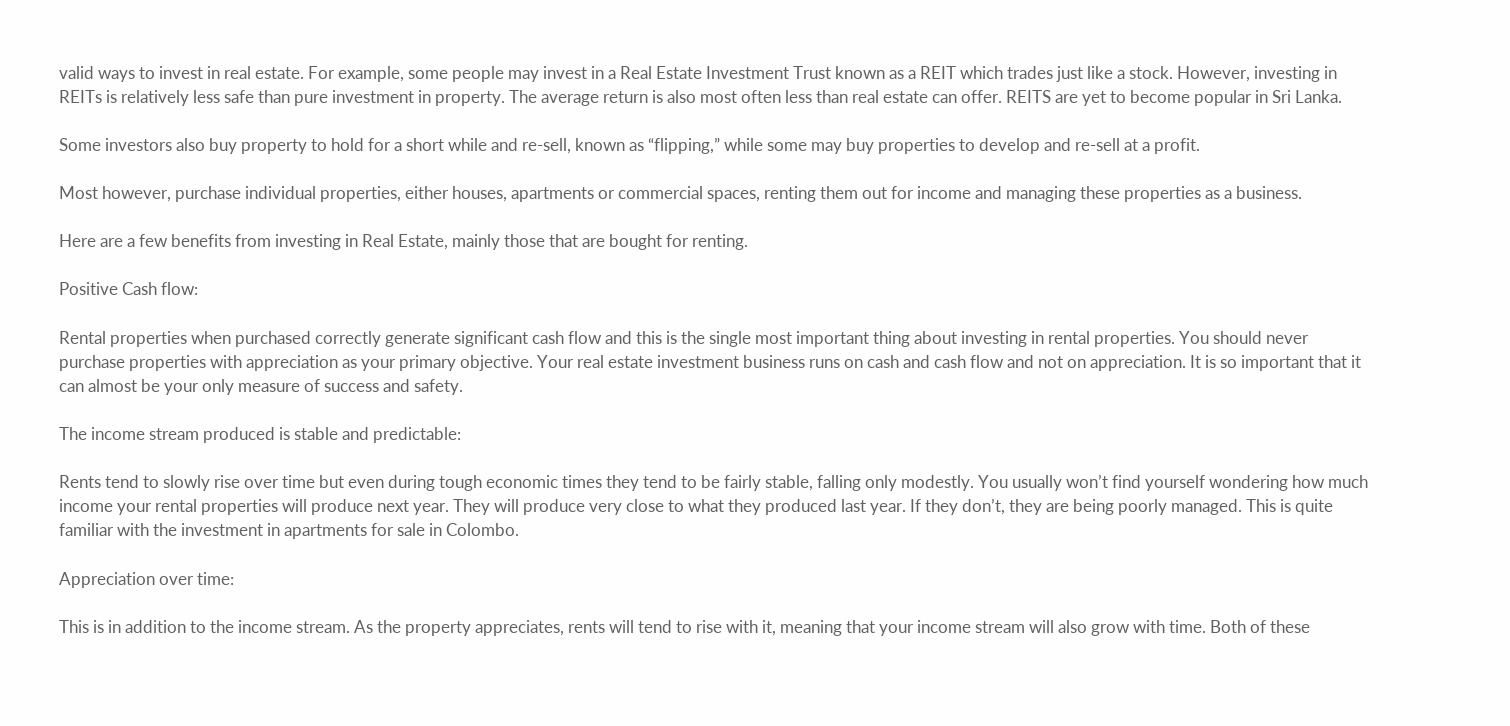valid ways to invest in real estate. For example, some people may invest in a Real Estate Investment Trust known as a REIT which trades just like a stock. However, investing in REITs is relatively less safe than pure investment in property. The average return is also most often less than real estate can offer. REITS are yet to become popular in Sri Lanka.

Some investors also buy property to hold for a short while and re-sell, known as “flipping,” while some may buy properties to develop and re-sell at a profit.

Most however, purchase individual properties, either houses, apartments or commercial spaces, renting them out for income and managing these properties as a business.

Here are a few benefits from investing in Real Estate, mainly those that are bought for renting.

Positive Cash flow:

Rental properties when purchased correctly generate significant cash flow and this is the single most important thing about investing in rental properties. You should never purchase properties with appreciation as your primary objective. Your real estate investment business runs on cash and cash flow and not on appreciation. It is so important that it can almost be your only measure of success and safety.

The income stream produced is stable and predictable:

Rents tend to slowly rise over time but even during tough economic times they tend to be fairly stable, falling only modestly. You usually won’t find yourself wondering how much income your rental properties will produce next year. They will produce very close to what they produced last year. If they don’t, they are being poorly managed. This is quite familiar with the investment in apartments for sale in Colombo.

Appreciation over time:

This is in addition to the income stream. As the property appreciates, rents will tend to rise with it, meaning that your income stream will also grow with time. Both of these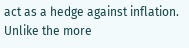act as a hedge against inflation. Unlike the more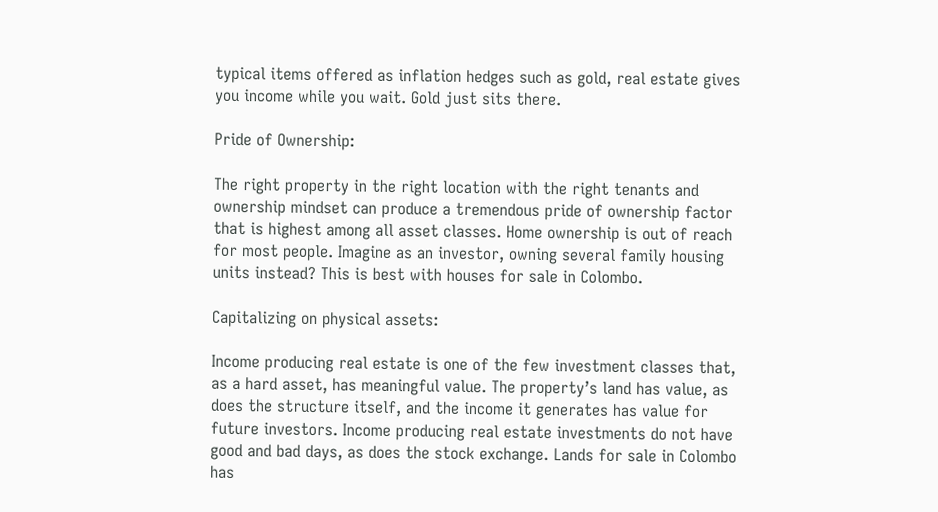typical items offered as inflation hedges such as gold, real estate gives you income while you wait. Gold just sits there.

Pride of Ownership:

The right property in the right location with the right tenants and ownership mindset can produce a tremendous pride of ownership factor that is highest among all asset classes. Home ownership is out of reach for most people. Imagine as an investor, owning several family housing units instead? This is best with houses for sale in Colombo.

Capitalizing on physical assets:

Income producing real estate is one of the few investment classes that, as a hard asset, has meaningful value. The property’s land has value, as does the structure itself, and the income it generates has value for future investors. Income producing real estate investments do not have good and bad days, as does the stock exchange. Lands for sale in Colombo has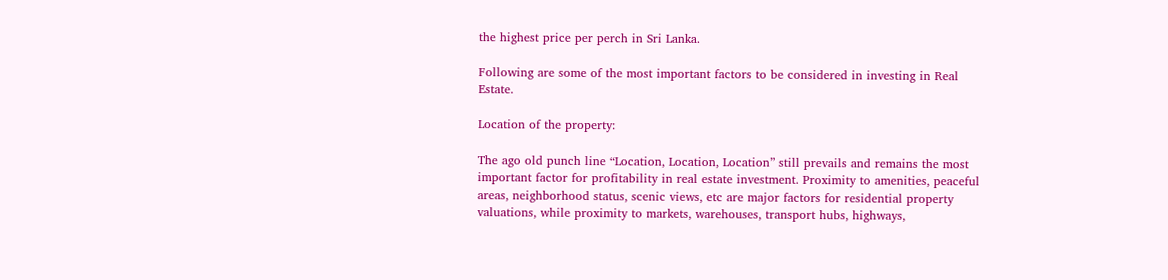the highest price per perch in Sri Lanka.

Following are some of the most important factors to be considered in investing in Real Estate.

Location of the property:

The ago old punch line “Location, Location, Location” still prevails and remains the most important factor for profitability in real estate investment. Proximity to amenities, peaceful areas, neighborhood status, scenic views, etc are major factors for residential property valuations, while proximity to markets, warehouses, transport hubs, highways,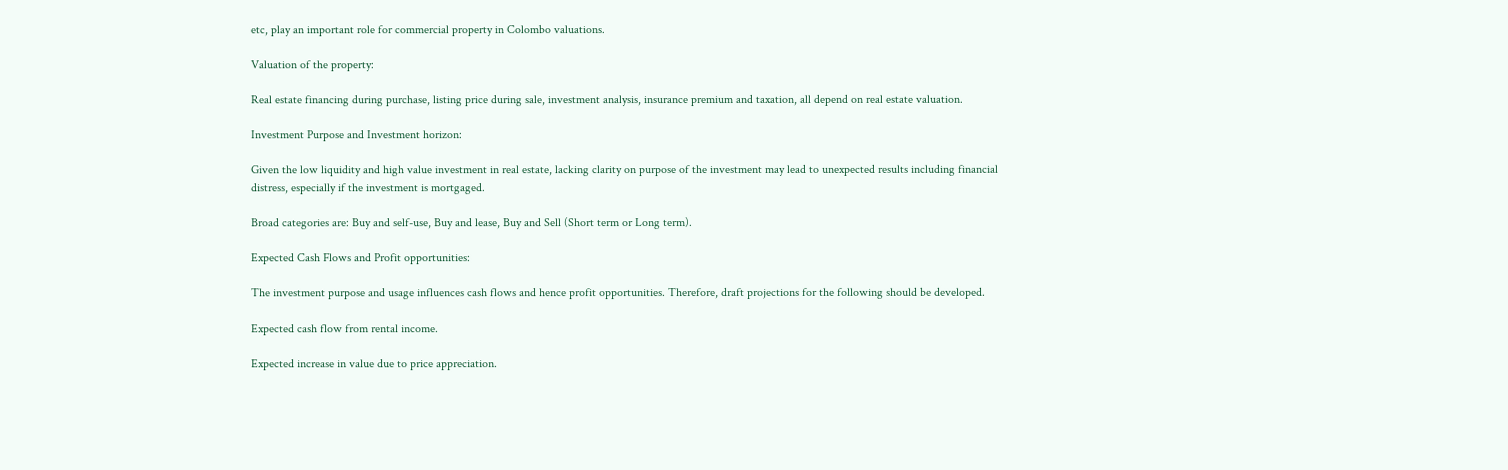etc, play an important role for commercial property in Colombo valuations.

Valuation of the property:

Real estate financing during purchase, listing price during sale, investment analysis, insurance premium and taxation, all depend on real estate valuation.

Investment Purpose and Investment horizon:

Given the low liquidity and high value investment in real estate, lacking clarity on purpose of the investment may lead to unexpected results including financial distress, especially if the investment is mortgaged.

Broad categories are: Buy and self-use, Buy and lease, Buy and Sell (Short term or Long term).

Expected Cash Flows and Profit opportunities:

The investment purpose and usage influences cash flows and hence profit opportunities. Therefore, draft projections for the following should be developed.

Expected cash flow from rental income.

Expected increase in value due to price appreciation.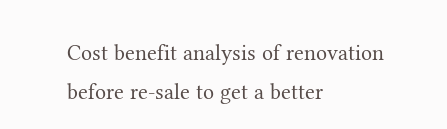Cost benefit analysis of renovation before re-sale to get a better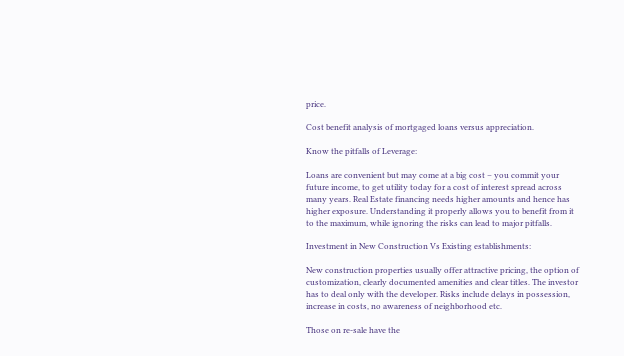price.

Cost benefit analysis of mortgaged loans versus appreciation.

Know the pitfalls of Leverage:

Loans are convenient but may come at a big cost – you commit your future income, to get utility today for a cost of interest spread across many years. Real Estate financing needs higher amounts and hence has higher exposure. Understanding it properly allows you to benefit from it to the maximum, while ignoring the risks can lead to major pitfalls.

Investment in New Construction Vs Existing establishments:

New construction properties usually offer attractive pricing, the option of customization, clearly documented amenities and clear titles. The investor has to deal only with the developer. Risks include delays in possession, increase in costs, no awareness of neighborhood etc.

Those on re-sale have the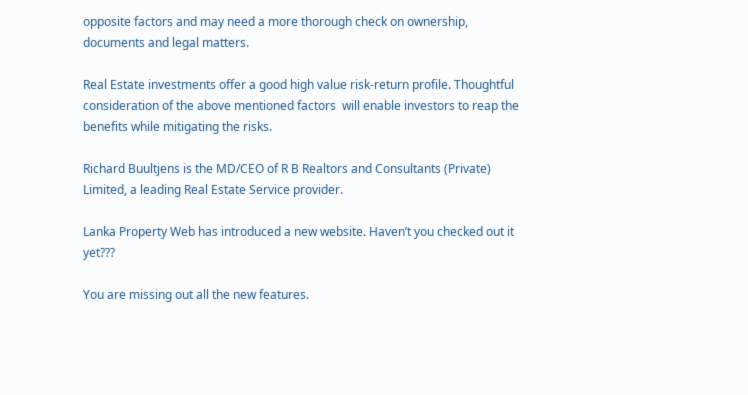opposite factors and may need a more thorough check on ownership, documents and legal matters.

Real Estate investments offer a good high value risk-return profile. Thoughtful consideration of the above mentioned factors  will enable investors to reap the benefits while mitigating the risks.

Richard Buultjens is the MD/CEO of R B Realtors and Consultants (Private) Limited, a leading Real Estate Service provider.

Lanka Property Web has introduced a new website. Haven’t you checked out it yet???

You are missing out all the new features.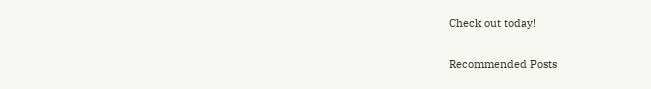Check out today!

Recommended Posts